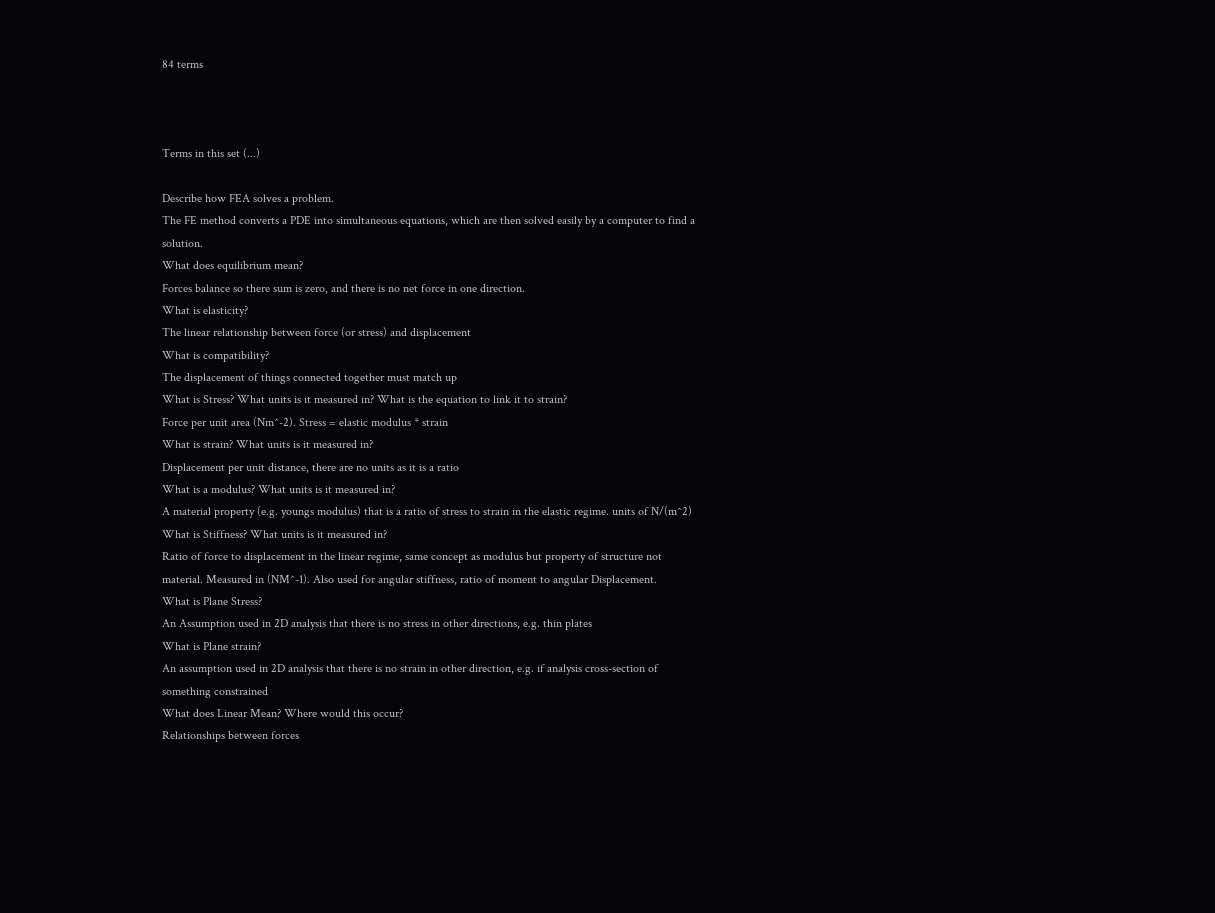84 terms



Terms in this set (...)

Describe how FEA solves a problem.
The FE method converts a PDE into simultaneous equations, which are then solved easily by a computer to find a solution.
What does equilibrium mean?
Forces balance so there sum is zero, and there is no net force in one direction.
What is elasticity?
The linear relationship between force (or stress) and displacement
What is compatibility?
The displacement of things connected together must match up
What is Stress? What units is it measured in? What is the equation to link it to strain?
Force per unit area (Nm^-2). Stress = elastic modulus * strain
What is strain? What units is it measured in?
Displacement per unit distance, there are no units as it is a ratio
What is a modulus? What units is it measured in?
A material property (e.g. youngs modulus) that is a ratio of stress to strain in the elastic regime. units of N/(m^2)
What is Stiffness? What units is it measured in?
Ratio of force to displacement in the linear regime, same concept as modulus but property of structure not material. Measured in (NM^-1). Also used for angular stiffness, ratio of moment to angular Displacement.
What is Plane Stress?
An Assumption used in 2D analysis that there is no stress in other directions, e.g. thin plates
What is Plane strain?
An assumption used in 2D analysis that there is no strain in other direction, e.g. if analysis cross-section of something constrained
What does Linear Mean? Where would this occur?
Relationships between forces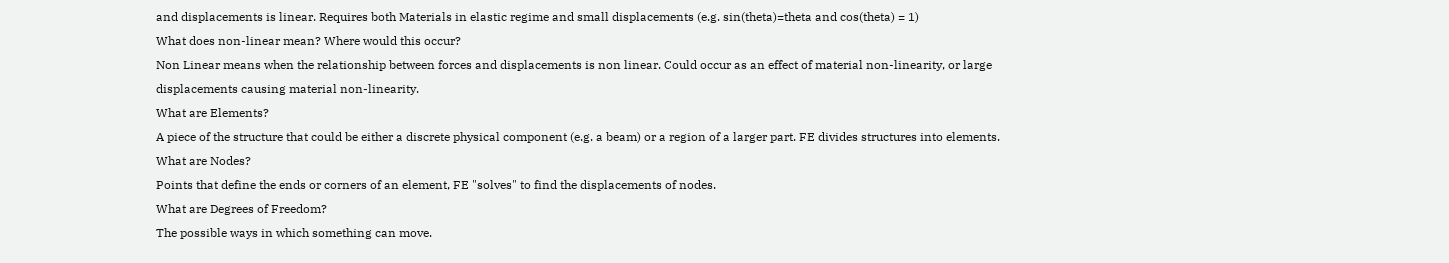and displacements is linear. Requires both Materials in elastic regime and small displacements (e.g. sin(theta)=theta and cos(theta) = 1)
What does non-linear mean? Where would this occur?
Non Linear means when the relationship between forces and displacements is non linear. Could occur as an effect of material non-linearity, or large displacements causing material non-linearity.
What are Elements?
A piece of the structure that could be either a discrete physical component (e.g. a beam) or a region of a larger part. FE divides structures into elements.
What are Nodes?
Points that define the ends or corners of an element, FE "solves" to find the displacements of nodes.
What are Degrees of Freedom?
The possible ways in which something can move.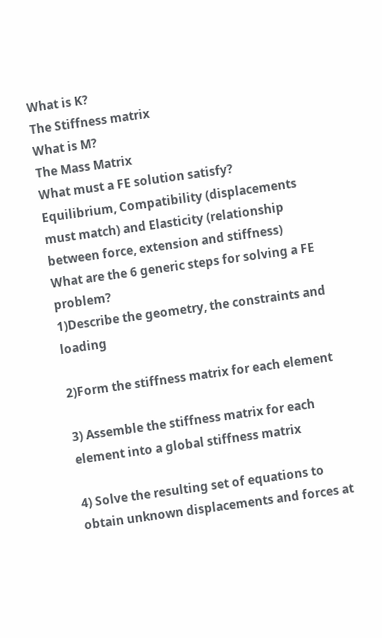What is K?
The Stiffness matrix
What is M?
The Mass Matrix
What must a FE solution satisfy?
Equilibrium, Compatibility (displacements must match) and Elasticity (relationship between force, extension and stiffness)
What are the 6 generic steps for solving a FE problem?
1)Describe the geometry, the constraints and loading

2)Form the stiffness matrix for each element

3) Assemble the stiffness matrix for each element into a global stiffness matrix

4) Solve the resulting set of equations to obtain unknown displacements and forces at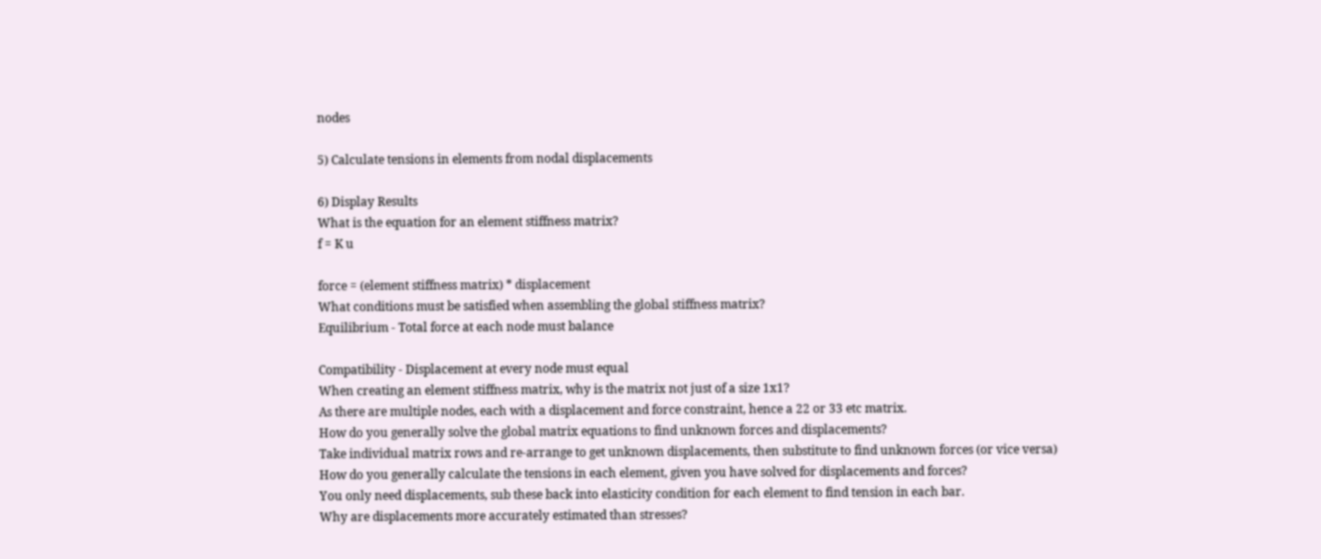nodes

5) Calculate tensions in elements from nodal displacements

6) Display Results
What is the equation for an element stiffness matrix?
f = K u

force = (element stiffness matrix) * displacement
What conditions must be satisfied when assembling the global stiffness matrix?
Equilibrium - Total force at each node must balance

Compatibility - Displacement at every node must equal
When creating an element stiffness matrix, why is the matrix not just of a size 1x1?
As there are multiple nodes, each with a displacement and force constraint, hence a 22 or 33 etc matrix.
How do you generally solve the global matrix equations to find unknown forces and displacements?
Take individual matrix rows and re-arrange to get unknown displacements, then substitute to find unknown forces (or vice versa)
How do you generally calculate the tensions in each element, given you have solved for displacements and forces?
You only need displacements, sub these back into elasticity condition for each element to find tension in each bar.
Why are displacements more accurately estimated than stresses?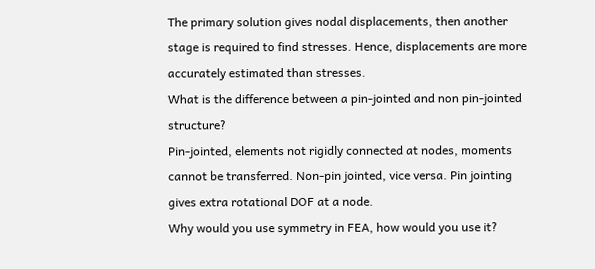The primary solution gives nodal displacements, then another stage is required to find stresses. Hence, displacements are more accurately estimated than stresses.
What is the difference between a pin-jointed and non pin-jointed structure?
Pin-jointed, elements not rigidly connected at nodes, moments cannot be transferred. Non-pin jointed, vice versa. Pin jointing gives extra rotational DOF at a node.
Why would you use symmetry in FEA, how would you use it?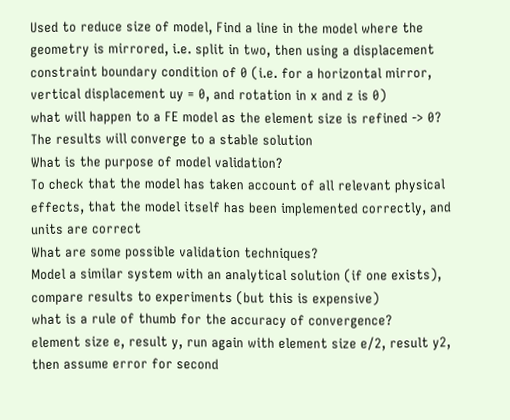Used to reduce size of model, Find a line in the model where the geometry is mirrored, i.e. split in two, then using a displacement constraint boundary condition of 0 (i.e. for a horizontal mirror, vertical displacement uy = 0, and rotation in x and z is 0)
what will happen to a FE model as the element size is refined -> 0?
The results will converge to a stable solution
What is the purpose of model validation?
To check that the model has taken account of all relevant physical effects, that the model itself has been implemented correctly, and units are correct
What are some possible validation techniques?
Model a similar system with an analytical solution (if one exists), compare results to experiments (but this is expensive)
what is a rule of thumb for the accuracy of convergence?
element size e, result y, run again with element size e/2, result y2, then assume error for second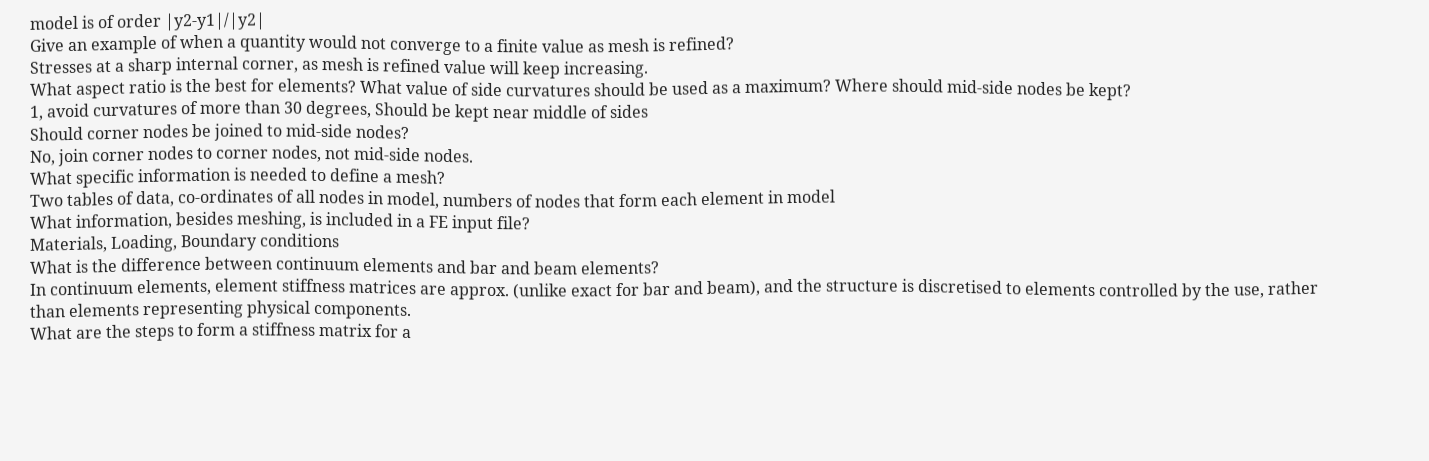model is of order |y2-y1|/|y2|
Give an example of when a quantity would not converge to a finite value as mesh is refined?
Stresses at a sharp internal corner, as mesh is refined value will keep increasing.
What aspect ratio is the best for elements? What value of side curvatures should be used as a maximum? Where should mid-side nodes be kept?
1, avoid curvatures of more than 30 degrees, Should be kept near middle of sides
Should corner nodes be joined to mid-side nodes?
No, join corner nodes to corner nodes, not mid-side nodes.
What specific information is needed to define a mesh?
Two tables of data, co-ordinates of all nodes in model, numbers of nodes that form each element in model
What information, besides meshing, is included in a FE input file?
Materials, Loading, Boundary conditions
What is the difference between continuum elements and bar and beam elements?
In continuum elements, element stiffness matrices are approx. (unlike exact for bar and beam), and the structure is discretised to elements controlled by the use, rather than elements representing physical components.
What are the steps to form a stiffness matrix for a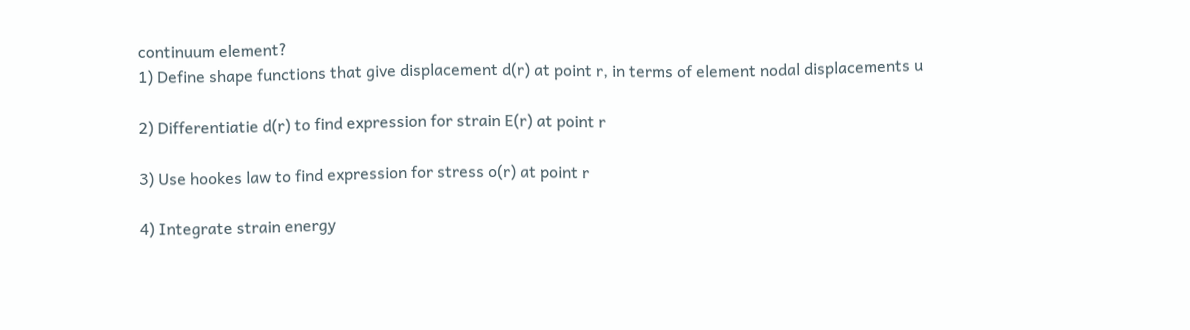continuum element?
1) Define shape functions that give displacement d(r) at point r, in terms of element nodal displacements u

2) Differentiatie d(r) to find expression for strain E(r) at point r

3) Use hookes law to find expression for stress o(r) at point r

4) Integrate strain energy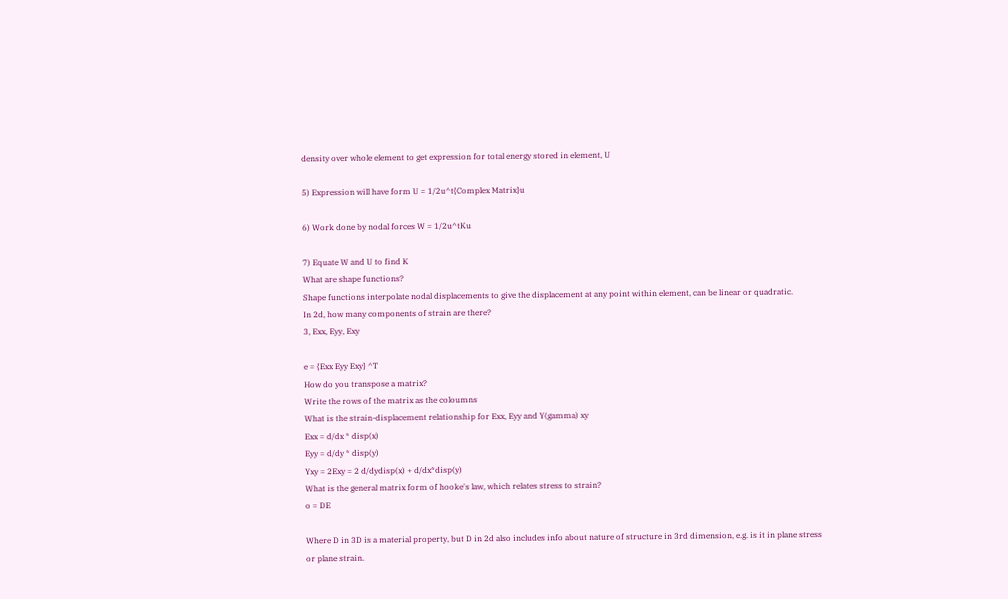density over whole element to get expression for total energy stored in element, U

5) Expression will have form U = 1/2u^t{Complex Matrix}u

6) Work done by nodal forces W = 1/2u^tKu

7) Equate W and U to find K
What are shape functions?
Shape functions interpolate nodal displacements to give the displacement at any point within element, can be linear or quadratic.
In 2d, how many components of strain are there?
3, Exx, Eyy, Exy

e = {Exx Eyy Exy} ^T
How do you transpose a matrix?
Write the rows of the matrix as the coloumns
What is the strain-displacement relationship for Exx, Eyy and Y(gamma) xy
Exx = d/dx * disp(x)
Eyy = d/dy * disp(y)
Yxy = 2Exy = 2 d/dydisp(x) + d/dx*disp(y)
What is the general matrix form of hooke's law, which relates stress to strain?
o = DE

Where D in 3D is a material property, but D in 2d also includes info about nature of structure in 3rd dimension, e.g. is it in plane stress or plane strain.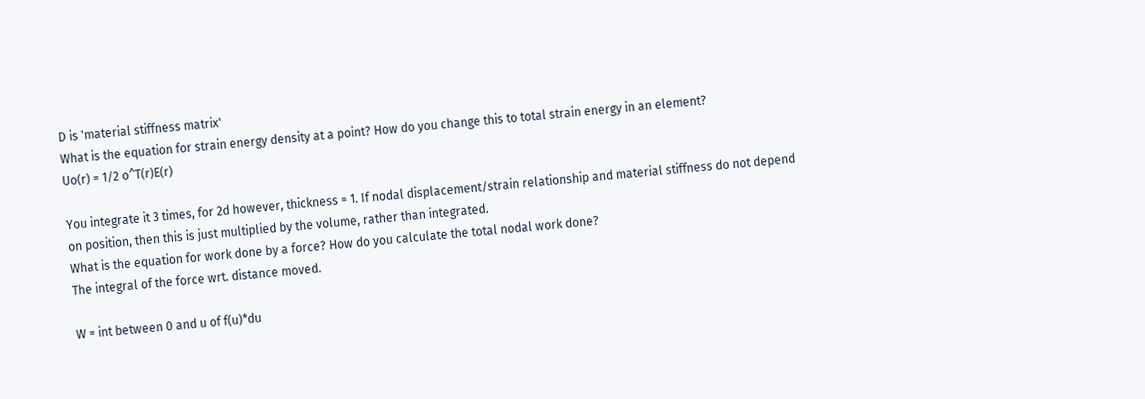D is 'material stiffness matrix'
What is the equation for strain energy density at a point? How do you change this to total strain energy in an element?
Uo(r) = 1/2 o^T(r)E(r)

You integrate it 3 times, for 2d however, thickness = 1. If nodal displacement/strain relationship and material stiffness do not depend on position, then this is just multiplied by the volume, rather than integrated.
What is the equation for work done by a force? How do you calculate the total nodal work done?
The integral of the force wrt. distance moved.

W = int between 0 and u of f(u)*du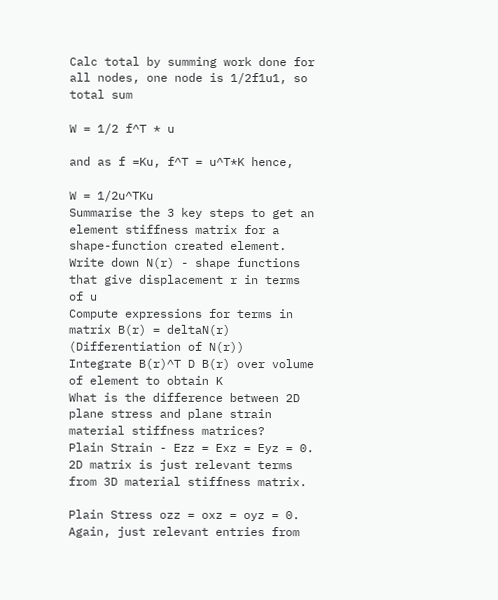Calc total by summing work done for all nodes, one node is 1/2f1u1, so total sum

W = 1/2 f^T * u

and as f =Ku, f^T = u^T*K hence,

W = 1/2u^TKu
Summarise the 3 key steps to get an element stiffness matrix for a shape-function created element.
Write down N(r) - shape functions that give displacement r in terms of u
Compute expressions for terms in matrix B(r) = deltaN(r) (Differentiation of N(r))
Integrate B(r)^T D B(r) over volume of element to obtain K
What is the difference between 2D plane stress and plane strain material stiffness matrices?
Plain Strain - Ezz = Exz = Eyz = 0. 2D matrix is just relevant terms from 3D material stiffness matrix.

Plain Stress ozz = oxz = oyz = 0. Again, just relevant entries from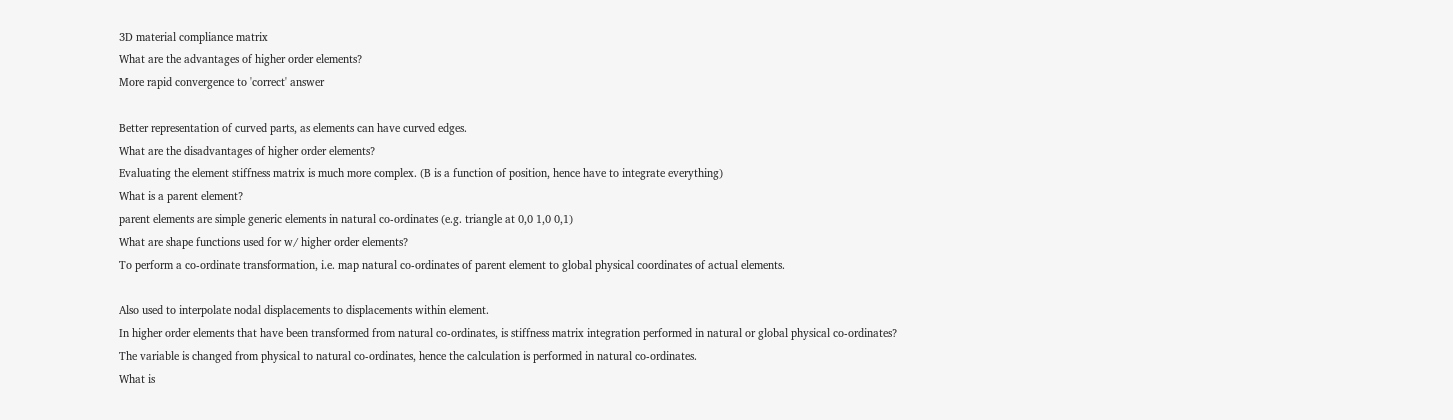3D material compliance matrix
What are the advantages of higher order elements?
More rapid convergence to 'correct' answer

Better representation of curved parts, as elements can have curved edges.
What are the disadvantages of higher order elements?
Evaluating the element stiffness matrix is much more complex. (B is a function of position, hence have to integrate everything)
What is a parent element?
parent elements are simple generic elements in natural co-ordinates (e.g. triangle at 0,0 1,0 0,1)
What are shape functions used for w/ higher order elements?
To perform a co-ordinate transformation, i.e. map natural co-ordinates of parent element to global physical coordinates of actual elements.

Also used to interpolate nodal displacements to displacements within element.
In higher order elements that have been transformed from natural co-ordinates, is stiffness matrix integration performed in natural or global physical co-ordinates?
The variable is changed from physical to natural co-ordinates, hence the calculation is performed in natural co-ordinates.
What is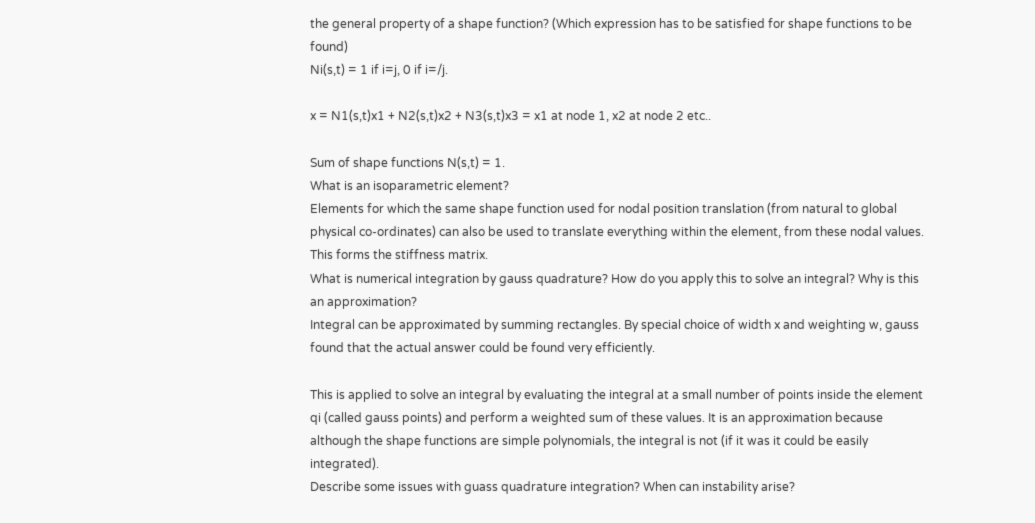the general property of a shape function? (Which expression has to be satisfied for shape functions to be found)
Ni(s,t) = 1 if i=j, 0 if i=/j.

x = N1(s,t)x1 + N2(s,t)x2 + N3(s,t)x3 = x1 at node 1, x2 at node 2 etc..

Sum of shape functions N(s,t) = 1.
What is an isoparametric element?
Elements for which the same shape function used for nodal position translation (from natural to global physical co-ordinates) can also be used to translate everything within the element, from these nodal values. This forms the stiffness matrix.
What is numerical integration by gauss quadrature? How do you apply this to solve an integral? Why is this an approximation?
Integral can be approximated by summing rectangles. By special choice of width x and weighting w, gauss found that the actual answer could be found very efficiently.

This is applied to solve an integral by evaluating the integral at a small number of points inside the element qi (called gauss points) and perform a weighted sum of these values. It is an approximation because although the shape functions are simple polynomials, the integral is not (if it was it could be easily integrated).
Describe some issues with guass quadrature integration? When can instability arise?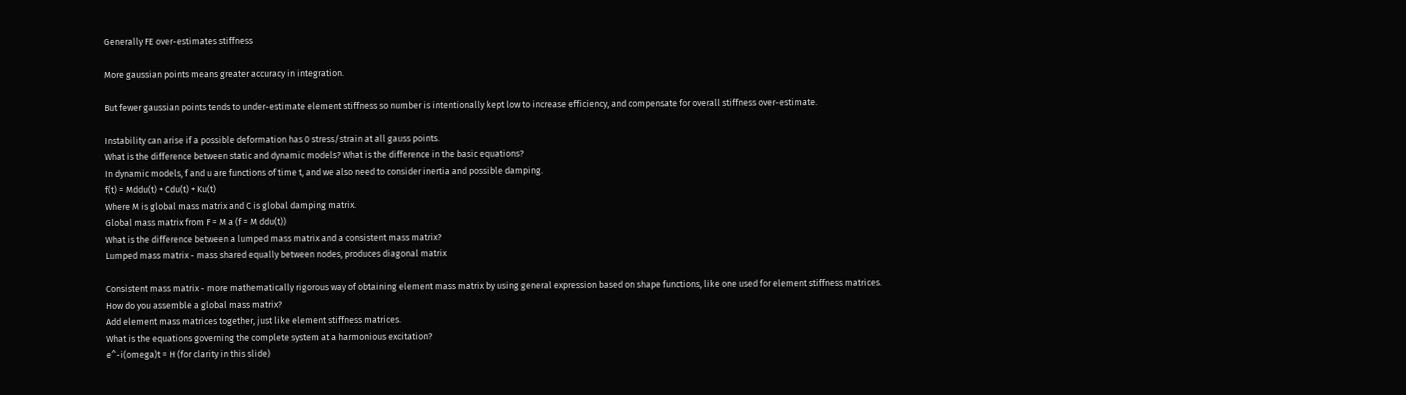Generally FE over-estimates stiffness

More gaussian points means greater accuracy in integration.

But fewer gaussian points tends to under-estimate element stiffness so number is intentionally kept low to increase efficiency, and compensate for overall stiffness over-estimate.

Instability can arise if a possible deformation has 0 stress/strain at all gauss points.
What is the difference between static and dynamic models? What is the difference in the basic equations?
In dynamic models, f and u are functions of time t, and we also need to consider inertia and possible damping.
f(t) = Mddu(t) + Cdu(t) + Ku(t)
Where M is global mass matrix and C is global damping matrix.
Global mass matrix from F = M a (f = M ddu(t))
What is the difference between a lumped mass matrix and a consistent mass matrix?
Lumped mass matrix - mass shared equally between nodes, produces diagonal matrix

Consistent mass matrix - more mathematically rigorous way of obtaining element mass matrix by using general expression based on shape functions, like one used for element stiffness matrices.
How do you assemble a global mass matrix?
Add element mass matrices together, just like element stiffness matrices.
What is the equations governing the complete system at a harmonious excitation?
e^-i(omega)t = H (for clarity in this slide)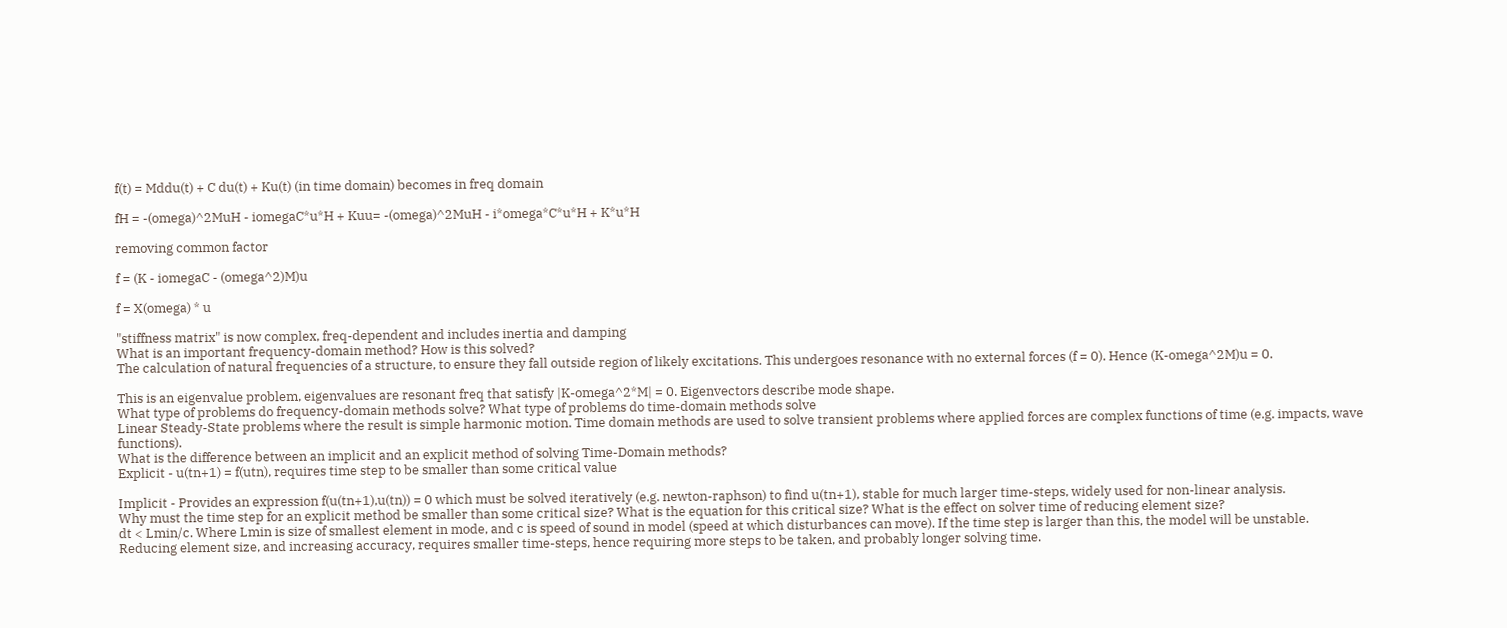f(t) = Mddu(t) + C du(t) + Ku(t) (in time domain) becomes in freq domain

fH = -(omega)^2MuH - iomegaC*u*H + Kuu= -(omega)^2MuH - i*omega*C*u*H + K*u*H

removing common factor

f = (K - iomegaC - (omega^2)M)u

f = X(omega) * u

"stiffness matrix" is now complex, freq-dependent and includes inertia and damping
What is an important frequency-domain method? How is this solved?
The calculation of natural frequencies of a structure, to ensure they fall outside region of likely excitations. This undergoes resonance with no external forces (f = 0). Hence (K-omega^2M)u = 0.

This is an eigenvalue problem, eigenvalues are resonant freq that satisfy |K-omega^2*M| = 0. Eigenvectors describe mode shape.
What type of problems do frequency-domain methods solve? What type of problems do time-domain methods solve
Linear Steady-State problems where the result is simple harmonic motion. Time domain methods are used to solve transient problems where applied forces are complex functions of time (e.g. impacts, wave functions).
What is the difference between an implicit and an explicit method of solving Time-Domain methods?
Explicit - u(tn+1) = f(utn), requires time step to be smaller than some critical value

Implicit - Provides an expression f(u(tn+1),u(tn)) = 0 which must be solved iteratively (e.g. newton-raphson) to find u(tn+1), stable for much larger time-steps, widely used for non-linear analysis.
Why must the time step for an explicit method be smaller than some critical size? What is the equation for this critical size? What is the effect on solver time of reducing element size?
dt < Lmin/c. Where Lmin is size of smallest element in mode, and c is speed of sound in model (speed at which disturbances can move). If the time step is larger than this, the model will be unstable.
Reducing element size, and increasing accuracy, requires smaller time-steps, hence requiring more steps to be taken, and probably longer solving time.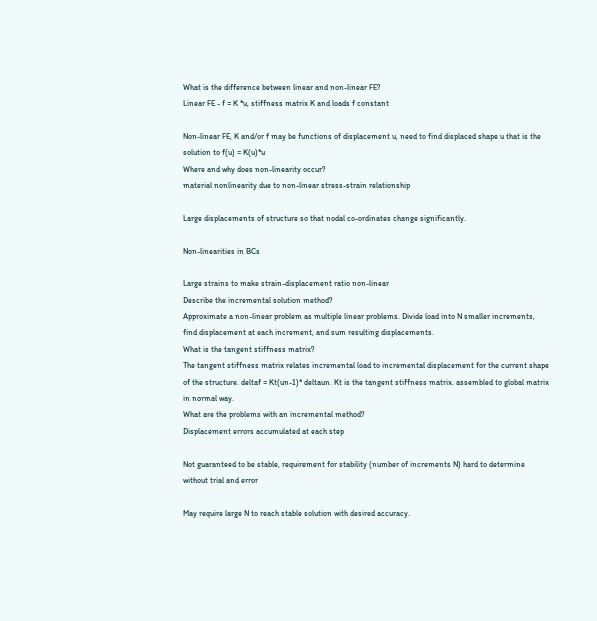What is the difference between linear and non-linear FE?
Linear FE - f = K *u, stiffness matrix K and loads f constant

Non-linear FE, K and/or f may be functions of displacement u, need to find displaced shape u that is the solution to f(u) = K(u)*u
Where and why does non-linearity occur?
material nonlinearity due to non-linear stress-strain relationship

Large displacements of structure so that nodal co-ordinates change significantly.

Non-linearities in BCs

Large strains to make strain-displacement ratio non-linear
Describe the incremental solution method?
Approximate a non-linear problem as multiple linear problems. Divide load into N smaller increments, find displacement at each increment, and sum resulting displacements.
What is the tangent stiffness matrix?
The tangent stiffness matrix relates incremental load to incremental displacement for the current shape of the structure. deltaf = Kt(un-1)* deltaun. Kt is the tangent stiffness matrix. assembled to global matrix in normal way.
What are the problems with an incremental method?
Displacement errors accumulated at each step

Not guaranteed to be stable, requirement for stability (number of increments N) hard to determine without trial and error

May require large N to reach stable solution with desired accuracy.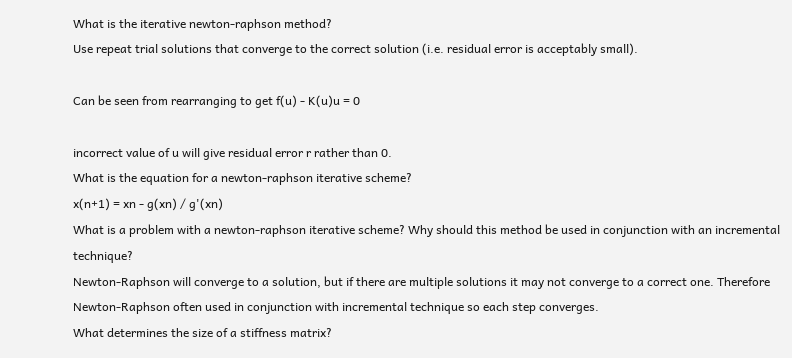What is the iterative newton-raphson method?
Use repeat trial solutions that converge to the correct solution (i.e. residual error is acceptably small).

Can be seen from rearranging to get f(u) - K(u)u = 0

incorrect value of u will give residual error r rather than 0.
What is the equation for a newton-raphson iterative scheme?
x(n+1) = xn - g(xn) / g'(xn)
What is a problem with a newton-raphson iterative scheme? Why should this method be used in conjunction with an incremental technique?
Newton-Raphson will converge to a solution, but if there are multiple solutions it may not converge to a correct one. Therefore Newton-Raphson often used in conjunction with incremental technique so each step converges.
What determines the size of a stiffness matrix?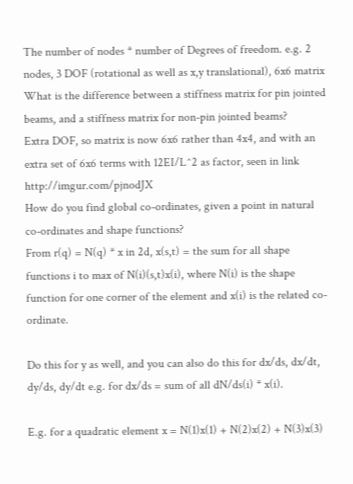The number of nodes * number of Degrees of freedom. e.g. 2 nodes, 3 DOF (rotational as well as x,y translational), 6x6 matrix
What is the difference between a stiffness matrix for pin jointed beams, and a stiffness matrix for non-pin jointed beams?
Extra DOF, so matrix is now 6x6 rather than 4x4, and with an extra set of 6x6 terms with 12EI/L^2 as factor, seen in link http://imgur.com/pjnodJX
How do you find global co-ordinates, given a point in natural co-ordinates and shape functions?
From r(q) = N(q) * x in 2d, x(s,t) = the sum for all shape functions i to max of N(i)(s,t)x(i), where N(i) is the shape function for one corner of the element and x(i) is the related co-ordinate.

Do this for y as well, and you can also do this for dx/ds, dx/dt, dy/ds, dy/dt e.g. for dx/ds = sum of all dN/ds(i) * x(i).

E.g. for a quadratic element x = N(1)x(1) + N(2)x(2) + N(3)x(3)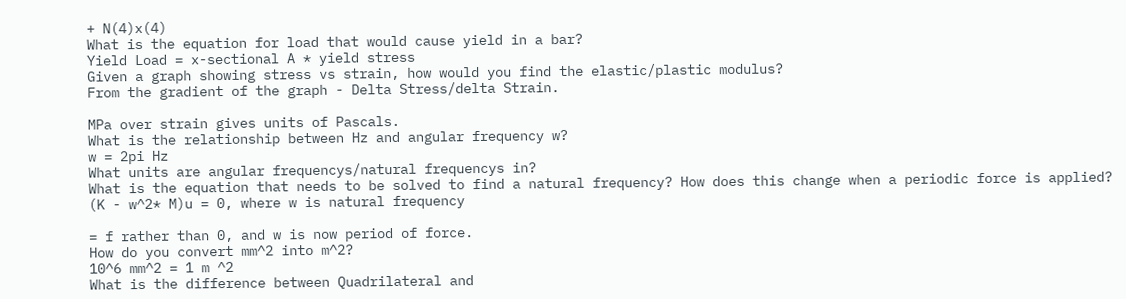+ N(4)x(4)
What is the equation for load that would cause yield in a bar?
Yield Load = x-sectional A * yield stress
Given a graph showing stress vs strain, how would you find the elastic/plastic modulus?
From the gradient of the graph - Delta Stress/delta Strain.

MPa over strain gives units of Pascals.
What is the relationship between Hz and angular frequency w?
w = 2pi Hz
What units are angular frequencys/natural frequencys in?
What is the equation that needs to be solved to find a natural frequency? How does this change when a periodic force is applied?
(K - w^2* M)u = 0, where w is natural frequency

= f rather than 0, and w is now period of force.
How do you convert mm^2 into m^2?
10^6 mm^2 = 1 m ^2
What is the difference between Quadrilateral and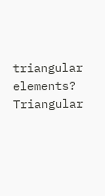triangular elements?
Triangular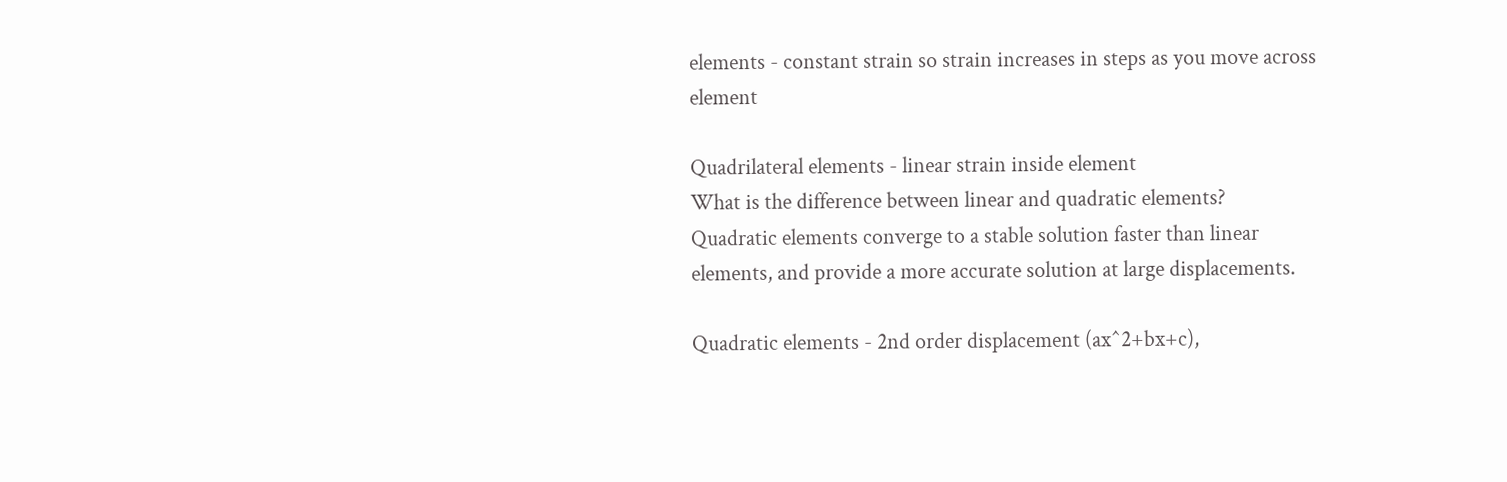elements - constant strain so strain increases in steps as you move across element

Quadrilateral elements - linear strain inside element
What is the difference between linear and quadratic elements?
Quadratic elements converge to a stable solution faster than linear elements, and provide a more accurate solution at large displacements.

Quadratic elements - 2nd order displacement (ax^2+bx+c),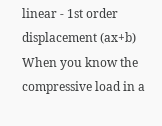linear - 1st order displacement (ax+b)
When you know the compressive load in a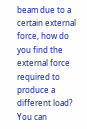beam due to a certain external force, how do you find the external force required to produce a different load?
You can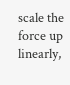scale the force up linearly,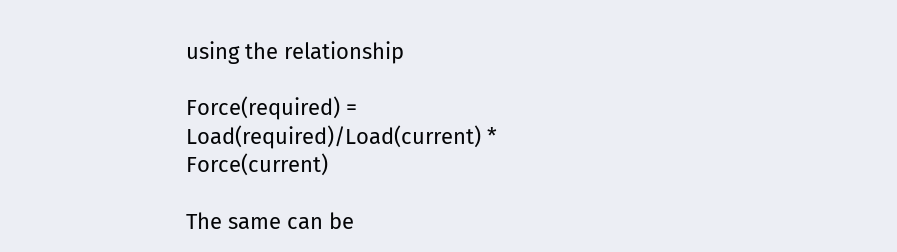using the relationship

Force(required) = Load(required)/Load(current) * Force(current)

The same can be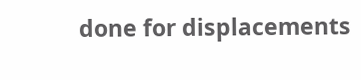done for displacements